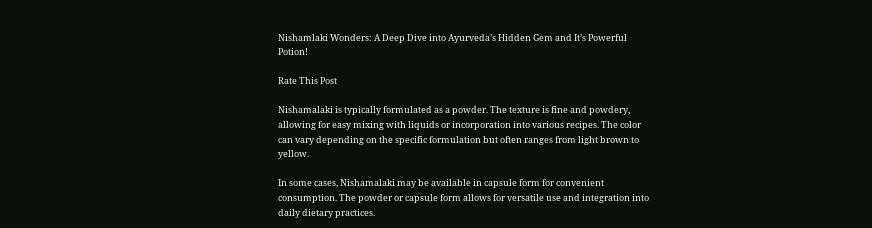Nishamlaki Wonders: A Deep Dive into Ayurveda’s Hidden Gem and It’s Powerful Potion!

Rate This Post

Nishamalaki is typically formulated as a powder. The texture is fine and powdery, allowing for easy mixing with liquids or incorporation into various recipes. The color can vary depending on the specific formulation but often ranges from light brown to yellow.

In some cases, Nishamalaki may be available in capsule form for convenient consumption. The powder or capsule form allows for versatile use and integration into daily dietary practices.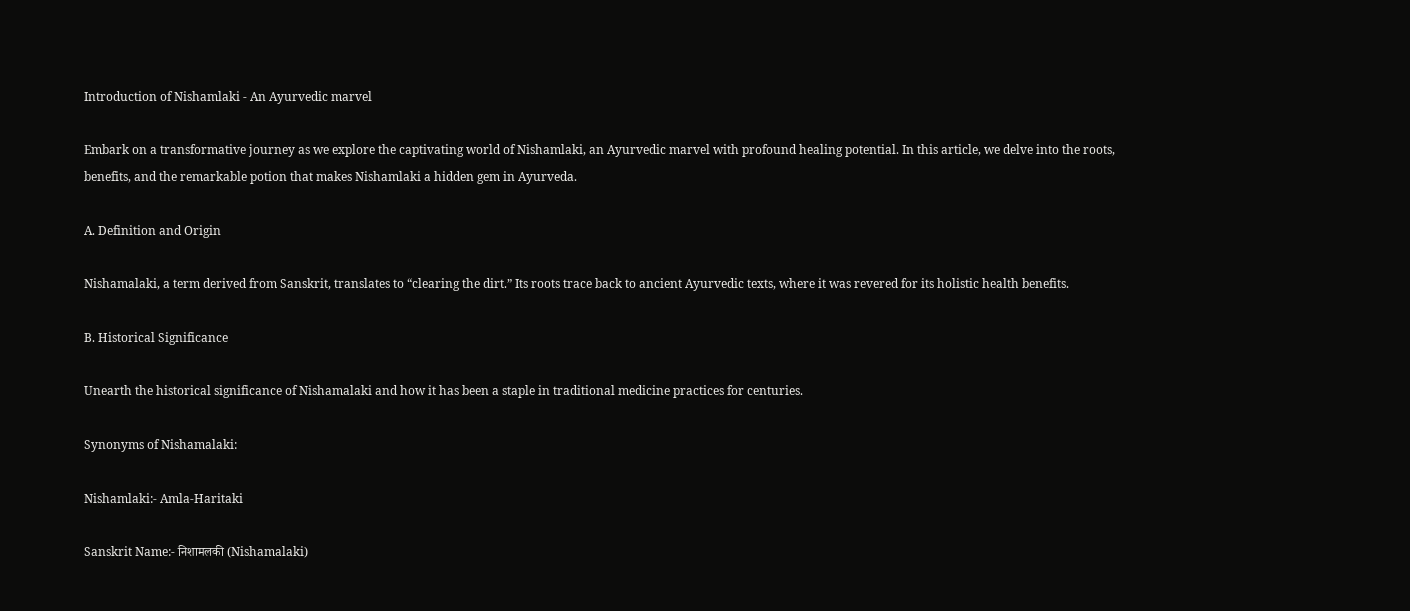Introduction of Nishamlaki - An Ayurvedic marvel

Embark on a transformative journey as we explore the captivating world of Nishamlaki, an Ayurvedic marvel with profound healing potential. In this article, we delve into the roots, benefits, and the remarkable potion that makes Nishamlaki a hidden gem in Ayurveda.

A. Definition and Origin

Nishamalaki, a term derived from Sanskrit, translates to “clearing the dirt.” Its roots trace back to ancient Ayurvedic texts, where it was revered for its holistic health benefits.

B. Historical Significance

Unearth the historical significance of Nishamalaki and how it has been a staple in traditional medicine practices for centuries.

Synonyms of Nishamalaki:

Nishamlaki:- Amla-Haritaki

Sanskrit Name:- निशामलकी (Nishamalaki)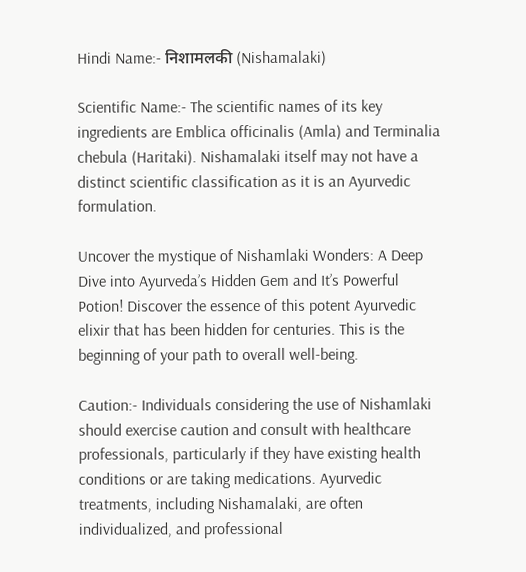Hindi Name:- निशामलकी (Nishamalaki)

Scientific Name:- The scientific names of its key ingredients are Emblica officinalis (Amla) and Terminalia chebula (Haritaki). Nishamalaki itself may not have a distinct scientific classification as it is an Ayurvedic formulation.

Uncover the mystique of Nishamlaki Wonders: A Deep Dive into Ayurveda’s Hidden Gem and It’s Powerful Potion! Discover the essence of this potent Ayurvedic elixir that has been hidden for centuries. This is the beginning of your path to overall well-being.

Caution:- Individuals considering the use of Nishamlaki should exercise caution and consult with healthcare professionals, particularly if they have existing health conditions or are taking medications. Ayurvedic treatments, including Nishamalaki, are often individualized, and professional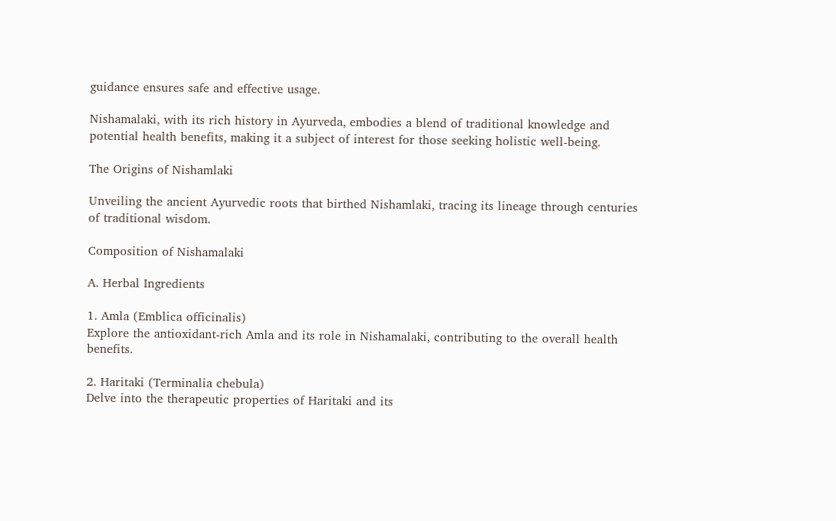guidance ensures safe and effective usage.

Nishamalaki, with its rich history in Ayurveda, embodies a blend of traditional knowledge and potential health benefits, making it a subject of interest for those seeking holistic well-being.

The Origins of Nishamlaki

Unveiling the ancient Ayurvedic roots that birthed Nishamlaki, tracing its lineage through centuries of traditional wisdom.

Composition of Nishamalaki

A. Herbal Ingredients

1. Amla (Emblica officinalis)
Explore the antioxidant-rich Amla and its role in Nishamalaki, contributing to the overall health benefits.

2. Haritaki (Terminalia chebula)
Delve into the therapeutic properties of Haritaki and its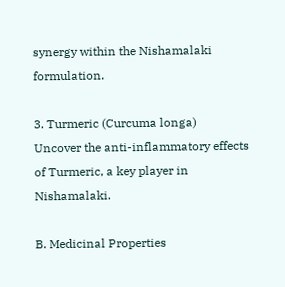synergy within the Nishamalaki formulation.

3. Turmeric (Curcuma longa)
Uncover the anti-inflammatory effects of Turmeric, a key player in Nishamalaki.

B. Medicinal Properties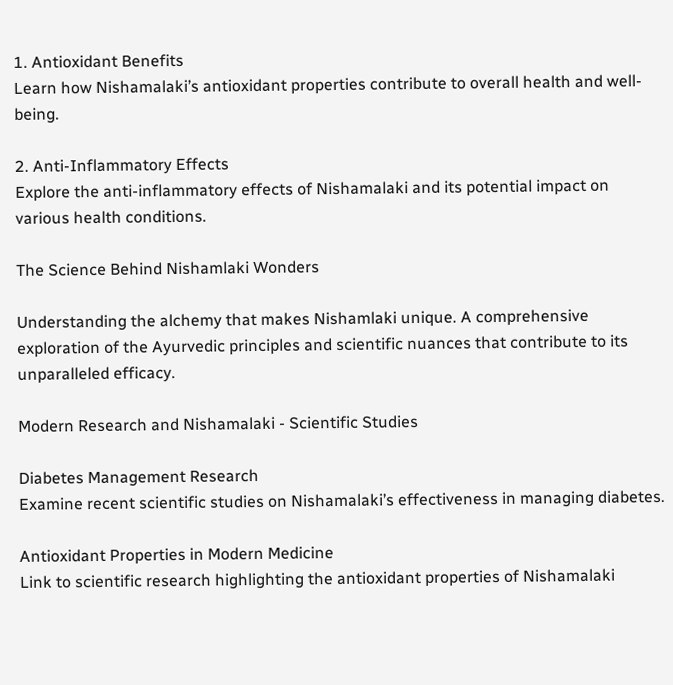1. Antioxidant Benefits
Learn how Nishamalaki’s antioxidant properties contribute to overall health and well-being.

2. Anti-Inflammatory Effects
Explore the anti-inflammatory effects of Nishamalaki and its potential impact on various health conditions.

The Science Behind Nishamlaki Wonders

Understanding the alchemy that makes Nishamlaki unique. A comprehensive exploration of the Ayurvedic principles and scientific nuances that contribute to its unparalleled efficacy.

Modern Research and Nishamalaki - Scientific Studies

Diabetes Management Research
Examine recent scientific studies on Nishamalaki’s effectiveness in managing diabetes.

Antioxidant Properties in Modern Medicine
Link to scientific research highlighting the antioxidant properties of Nishamalaki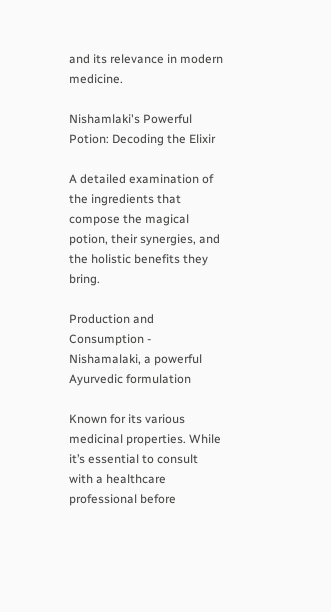and its relevance in modern medicine.

Nishamlaki's Powerful Potion: Decoding the Elixir

A detailed examination of the ingredients that compose the magical potion, their synergies, and the holistic benefits they bring.

Production and Consumption - Nishamalaki, a powerful Ayurvedic formulation

Known for its various medicinal properties. While it’s essential to consult with a healthcare professional before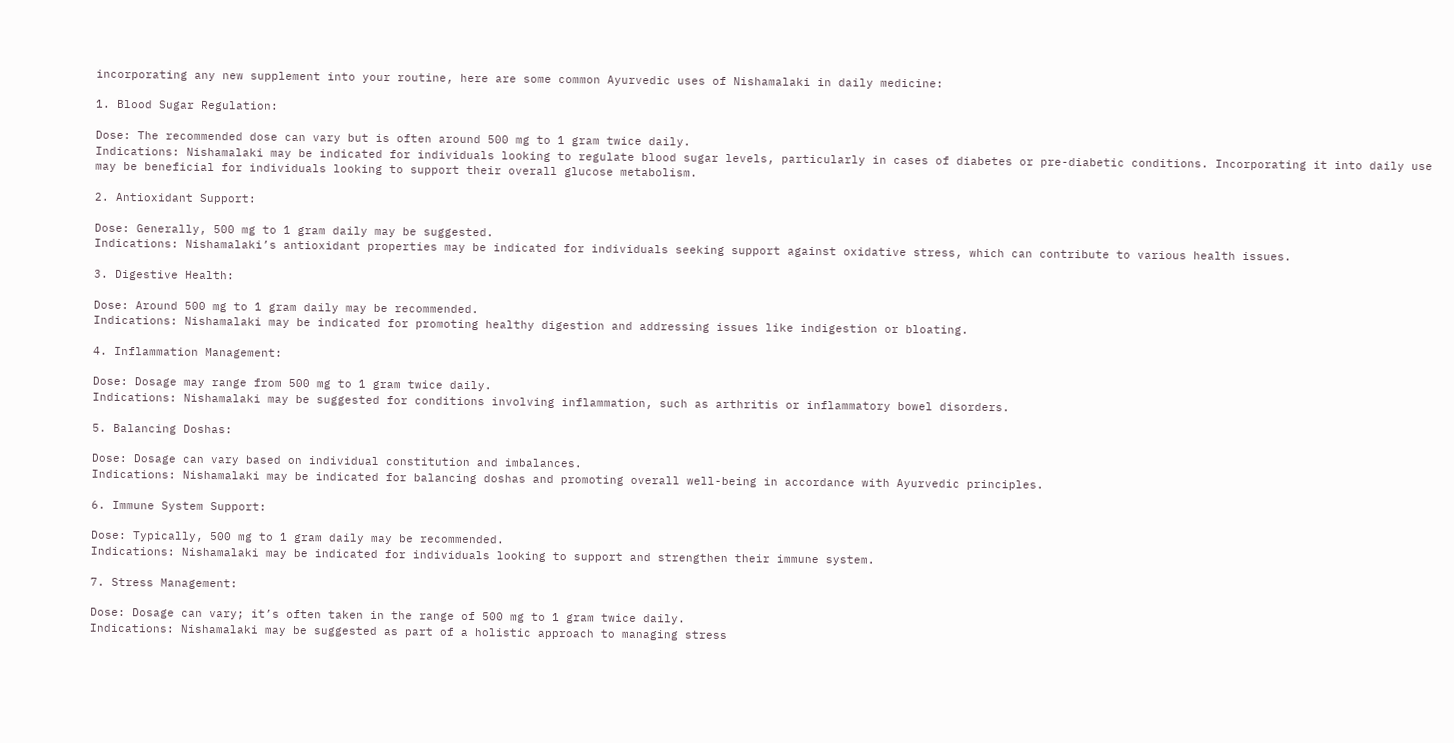incorporating any new supplement into your routine, here are some common Ayurvedic uses of Nishamalaki in daily medicine:

1. Blood Sugar Regulation:

Dose: The recommended dose can vary but is often around 500 mg to 1 gram twice daily.
Indications: Nishamalaki may be indicated for individuals looking to regulate blood sugar levels, particularly in cases of diabetes or pre-diabetic conditions. Incorporating it into daily use may be beneficial for individuals looking to support their overall glucose metabolism.

2. Antioxidant Support:

Dose: Generally, 500 mg to 1 gram daily may be suggested.
Indications: Nishamalaki’s antioxidant properties may be indicated for individuals seeking support against oxidative stress, which can contribute to various health issues.

3. Digestive Health:

Dose: Around 500 mg to 1 gram daily may be recommended.
Indications: Nishamalaki may be indicated for promoting healthy digestion and addressing issues like indigestion or bloating.

4. Inflammation Management:

Dose: Dosage may range from 500 mg to 1 gram twice daily.
Indications: Nishamalaki may be suggested for conditions involving inflammation, such as arthritis or inflammatory bowel disorders.

5. Balancing Doshas:

Dose: Dosage can vary based on individual constitution and imbalances.
Indications: Nishamalaki may be indicated for balancing doshas and promoting overall well-being in accordance with Ayurvedic principles.

6. Immune System Support:

Dose: Typically, 500 mg to 1 gram daily may be recommended.
Indications: Nishamalaki may be indicated for individuals looking to support and strengthen their immune system.

7. Stress Management:

Dose: Dosage can vary; it’s often taken in the range of 500 mg to 1 gram twice daily.
Indications: Nishamalaki may be suggested as part of a holistic approach to managing stress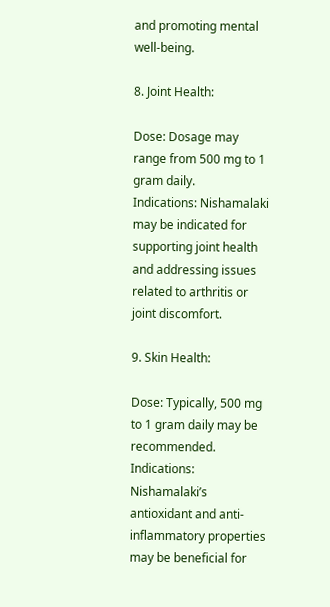and promoting mental well-being.

8. Joint Health:

Dose: Dosage may range from 500 mg to 1 gram daily.
Indications: Nishamalaki may be indicated for supporting joint health and addressing issues related to arthritis or joint discomfort.

9. Skin Health:

Dose: Typically, 500 mg to 1 gram daily may be recommended.
Indications: Nishamalaki’s antioxidant and anti-inflammatory properties may be beneficial for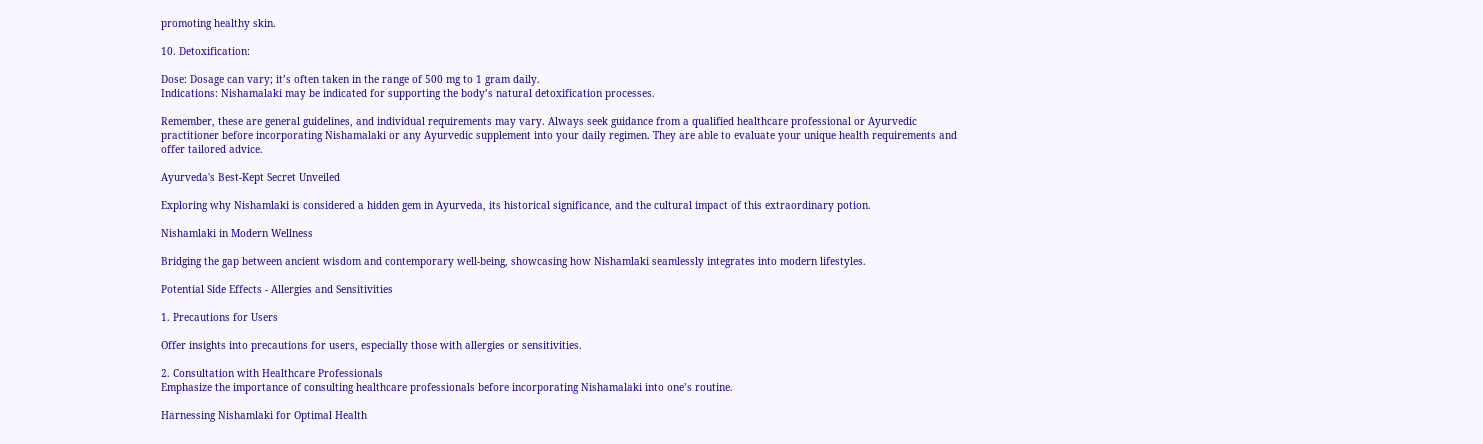promoting healthy skin.

10. Detoxification:

Dose: Dosage can vary; it’s often taken in the range of 500 mg to 1 gram daily.
Indications: Nishamalaki may be indicated for supporting the body’s natural detoxification processes.

Remember, these are general guidelines, and individual requirements may vary. Always seek guidance from a qualified healthcare professional or Ayurvedic practitioner before incorporating Nishamalaki or any Ayurvedic supplement into your daily regimen. They are able to evaluate your unique health requirements and offer tailored advice.

Ayurveda's Best-Kept Secret Unveiled

Exploring why Nishamlaki is considered a hidden gem in Ayurveda, its historical significance, and the cultural impact of this extraordinary potion.

Nishamlaki in Modern Wellness

Bridging the gap between ancient wisdom and contemporary well-being, showcasing how Nishamlaki seamlessly integrates into modern lifestyles.

Potential Side Effects - Allergies and Sensitivities

1. Precautions for Users

Offer insights into precautions for users, especially those with allergies or sensitivities.

2. Consultation with Healthcare Professionals
Emphasize the importance of consulting healthcare professionals before incorporating Nishamalaki into one’s routine.

Harnessing Nishamlaki for Optimal Health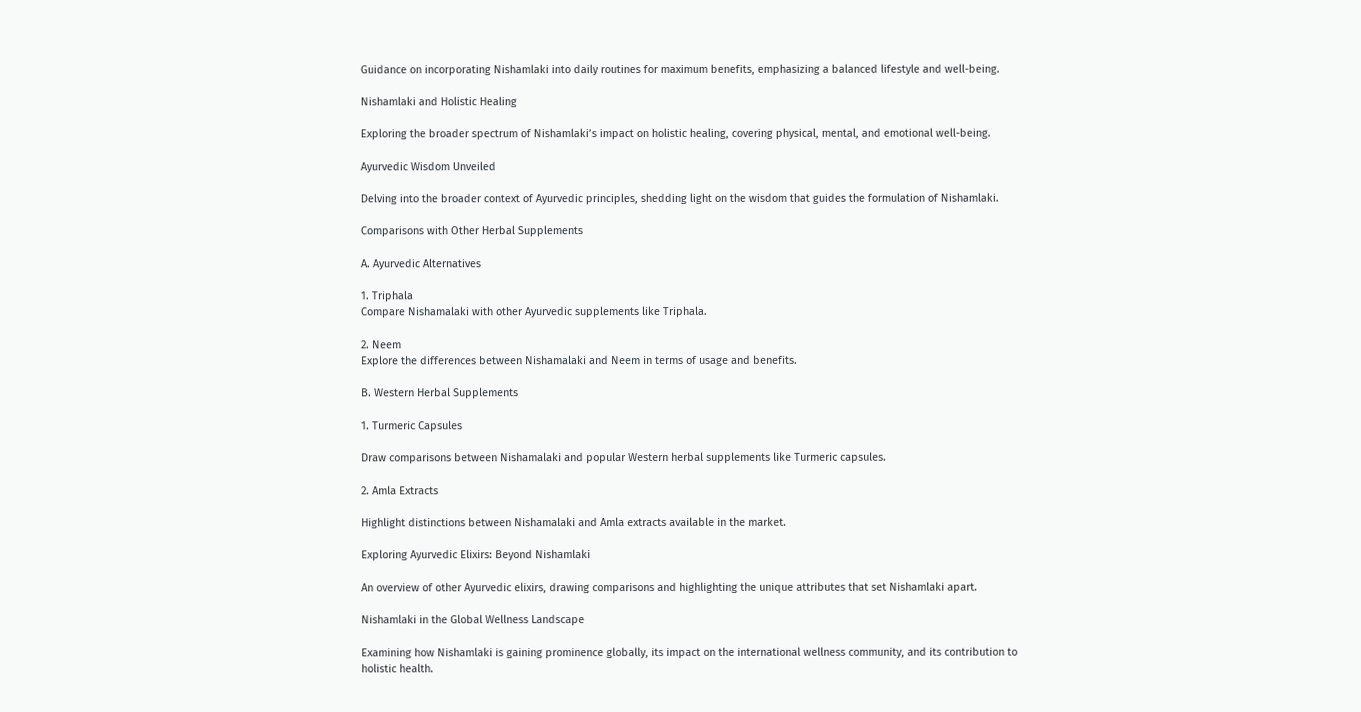Guidance on incorporating Nishamlaki into daily routines for maximum benefits, emphasizing a balanced lifestyle and well-being.

Nishamlaki and Holistic Healing

Exploring the broader spectrum of Nishamlaki’s impact on holistic healing, covering physical, mental, and emotional well-being.

Ayurvedic Wisdom Unveiled

Delving into the broader context of Ayurvedic principles, shedding light on the wisdom that guides the formulation of Nishamlaki.

Comparisons with Other Herbal Supplements

A. Ayurvedic Alternatives

1. Triphala
Compare Nishamalaki with other Ayurvedic supplements like Triphala.

2. Neem
Explore the differences between Nishamalaki and Neem in terms of usage and benefits.

B. Western Herbal Supplements

1. Turmeric Capsules

Draw comparisons between Nishamalaki and popular Western herbal supplements like Turmeric capsules.

2. Amla Extracts

Highlight distinctions between Nishamalaki and Amla extracts available in the market.

Exploring Ayurvedic Elixirs: Beyond Nishamlaki

An overview of other Ayurvedic elixirs, drawing comparisons and highlighting the unique attributes that set Nishamlaki apart.

Nishamlaki in the Global Wellness Landscape

Examining how Nishamlaki is gaining prominence globally, its impact on the international wellness community, and its contribution to holistic health.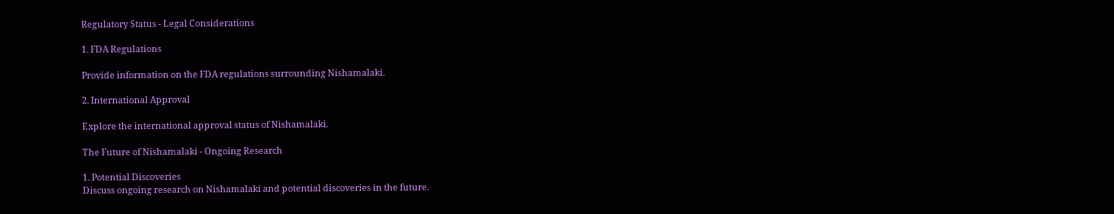Regulatory Status - Legal Considerations

1. FDA Regulations

Provide information on the FDA regulations surrounding Nishamalaki.

2. International Approval

Explore the international approval status of Nishamalaki.

The Future of Nishamalaki - Ongoing Research

1. Potential Discoveries
Discuss ongoing research on Nishamalaki and potential discoveries in the future.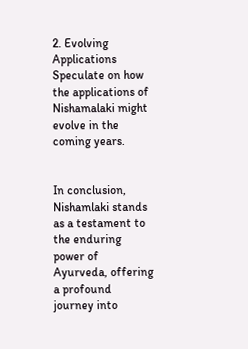2. Evolving Applications
Speculate on how the applications of Nishamalaki might evolve in the coming years.


In conclusion, Nishamlaki stands as a testament to the enduring power of Ayurveda, offering a profound journey into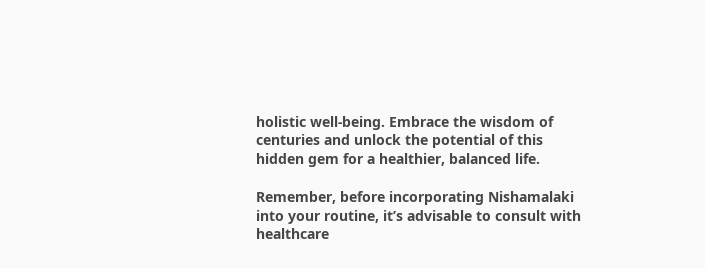holistic well-being. Embrace the wisdom of centuries and unlock the potential of this hidden gem for a healthier, balanced life.

Remember, before incorporating Nishamalaki into your routine, it’s advisable to consult with healthcare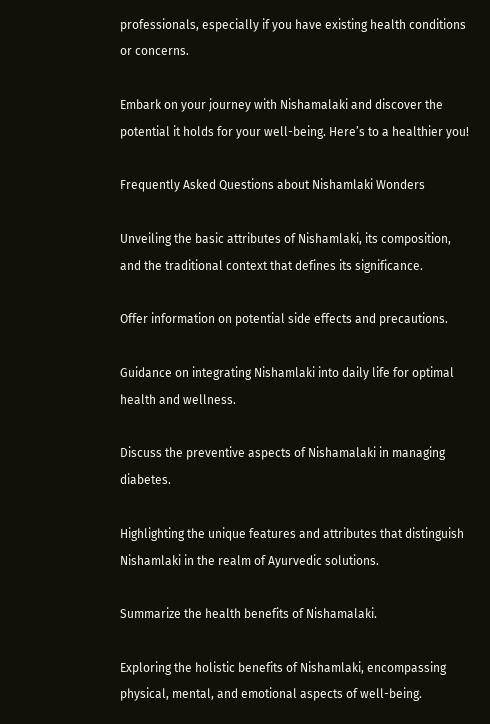professionals, especially if you have existing health conditions or concerns.

Embark on your journey with Nishamalaki and discover the potential it holds for your well-being. Here’s to a healthier you!

Frequently Asked Questions about Nishamlaki Wonders

Unveiling the basic attributes of Nishamlaki, its composition, and the traditional context that defines its significance.

Offer information on potential side effects and precautions.

Guidance on integrating Nishamlaki into daily life for optimal health and wellness.

Discuss the preventive aspects of Nishamalaki in managing diabetes.

Highlighting the unique features and attributes that distinguish Nishamlaki in the realm of Ayurvedic solutions.

Summarize the health benefits of Nishamalaki.

Exploring the holistic benefits of Nishamlaki, encompassing physical, mental, and emotional aspects of well-being.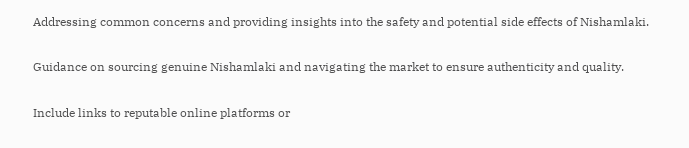Addressing common concerns and providing insights into the safety and potential side effects of Nishamlaki.

Guidance on sourcing genuine Nishamlaki and navigating the market to ensure authenticity and quality.

Include links to reputable online platforms or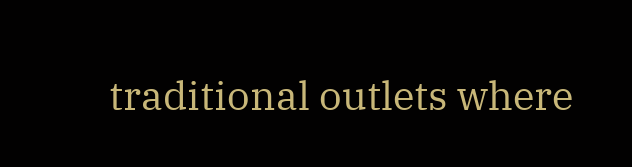traditional outlets where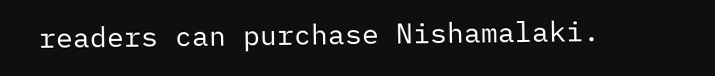readers can purchase Nishamalaki.